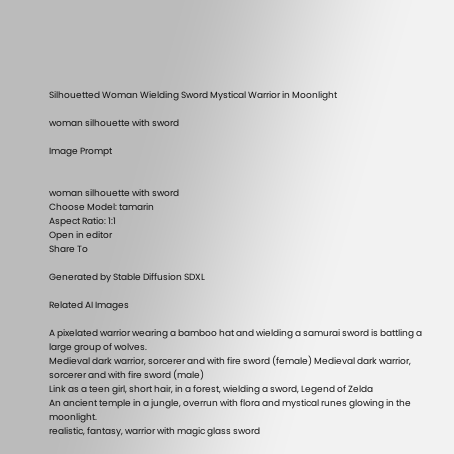Silhouetted Woman Wielding Sword Mystical Warrior in Moonlight

woman silhouette with sword

Image Prompt


woman silhouette with sword
Choose Model: tamarin
Aspect Ratio: 1:1
Open in editor
Share To

Generated by Stable Diffusion SDXL

Related AI Images

A pixelated warrior wearing a bamboo hat and wielding a samurai sword is battling a large group of wolves.
Medieval dark warrior, sorcerer and with fire sword (female) Medieval dark warrior, sorcerer and with fire sword (male)
Link as a teen girl, short hair, in a forest, wielding a sword, Legend of Zelda
An ancient temple in a jungle, overrun with flora and mystical runes glowing in the moonlight.
realistic, fantasy, warrior with magic glass sword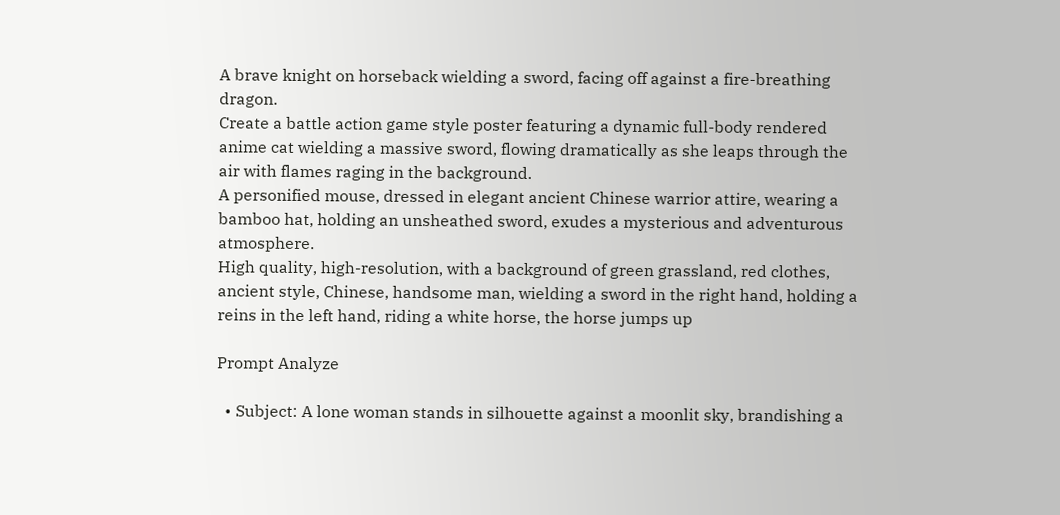A brave knight on horseback wielding a sword, facing off against a fire-breathing dragon.
Create a battle action game style poster featuring a dynamic full-body rendered anime cat wielding a massive sword, flowing dramatically as she leaps through the air with flames raging in the background.
A personified mouse, dressed in elegant ancient Chinese warrior attire, wearing a bamboo hat, holding an unsheathed sword, exudes a mysterious and adventurous atmosphere.
High quality, high-resolution, with a background of green grassland, red clothes, ancient style, Chinese, handsome man, wielding a sword in the right hand, holding a reins in the left hand, riding a white horse, the horse jumps up

Prompt Analyze

  • Subject: A lone woman stands in silhouette against a moonlit sky, brandishing a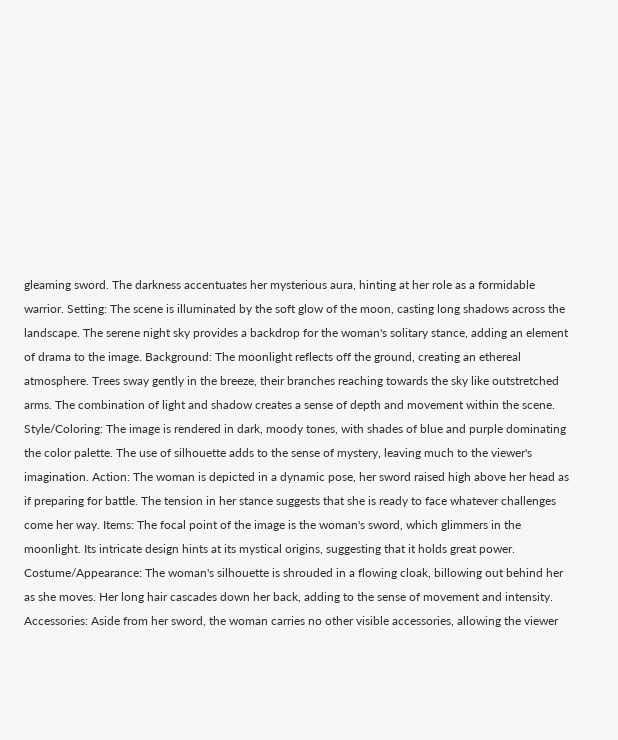gleaming sword. The darkness accentuates her mysterious aura, hinting at her role as a formidable warrior. Setting: The scene is illuminated by the soft glow of the moon, casting long shadows across the landscape. The serene night sky provides a backdrop for the woman's solitary stance, adding an element of drama to the image. Background: The moonlight reflects off the ground, creating an ethereal atmosphere. Trees sway gently in the breeze, their branches reaching towards the sky like outstretched arms. The combination of light and shadow creates a sense of depth and movement within the scene. Style/Coloring: The image is rendered in dark, moody tones, with shades of blue and purple dominating the color palette. The use of silhouette adds to the sense of mystery, leaving much to the viewer's imagination. Action: The woman is depicted in a dynamic pose, her sword raised high above her head as if preparing for battle. The tension in her stance suggests that she is ready to face whatever challenges come her way. Items: The focal point of the image is the woman's sword, which glimmers in the moonlight. Its intricate design hints at its mystical origins, suggesting that it holds great power. Costume/Appearance: The woman's silhouette is shrouded in a flowing cloak, billowing out behind her as she moves. Her long hair cascades down her back, adding to the sense of movement and intensity. Accessories: Aside from her sword, the woman carries no other visible accessories, allowing the viewer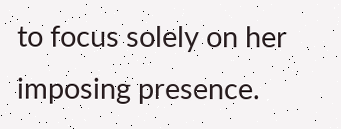to focus solely on her imposing presence.